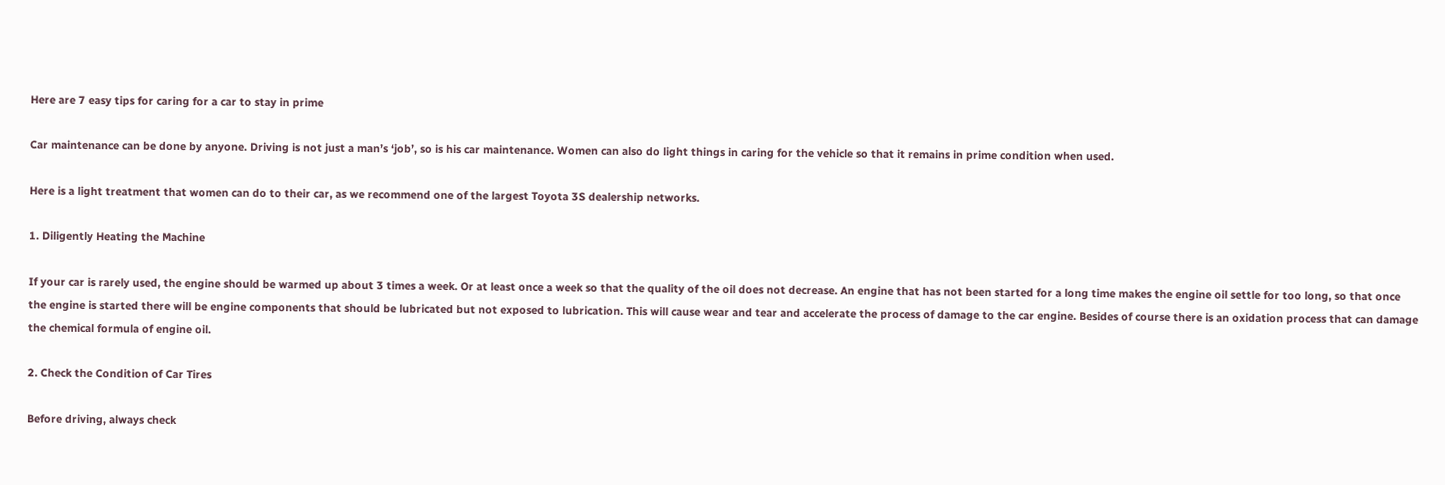Here are 7 easy tips for caring for a car to stay in prime

Car maintenance can be done by anyone. Driving is not just a man’s ‘job’, so is his car maintenance. Women can also do light things in caring for the vehicle so that it remains in prime condition when used.

Here is a light treatment that women can do to their car, as we recommend one of the largest Toyota 3S dealership networks.

1. Diligently Heating the Machine

If your car is rarely used, the engine should be warmed up about 3 times a week. Or at least once a week so that the quality of the oil does not decrease. An engine that has not been started for a long time makes the engine oil settle for too long, so that once the engine is started there will be engine components that should be lubricated but not exposed to lubrication. This will cause wear and tear and accelerate the process of damage to the car engine. Besides of course there is an oxidation process that can damage the chemical formula of engine oil.

2. Check the Condition of Car Tires

Before driving, always check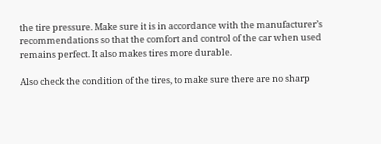the tire pressure. Make sure it is in accordance with the manufacturer’s recommendations so that the comfort and control of the car when used remains perfect. It also makes tires more durable.

Also check the condition of the tires, to make sure there are no sharp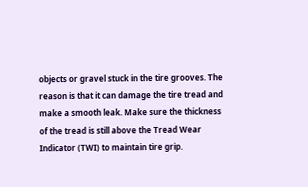objects or gravel stuck in the tire grooves. The reason is that it can damage the tire tread and make a smooth leak. Make sure the thickness of the tread is still above the Tread Wear Indicator (TWI) to maintain tire grip.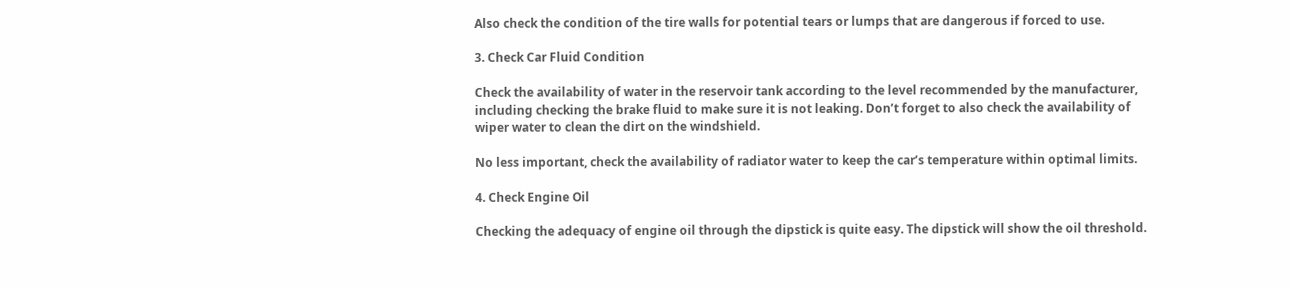Also check the condition of the tire walls for potential tears or lumps that are dangerous if forced to use.

3. Check Car Fluid Condition

Check the availability of water in the reservoir tank according to the level recommended by the manufacturer, including checking the brake fluid to make sure it is not leaking. Don’t forget to also check the availability of wiper water to clean the dirt on the windshield.

No less important, check the availability of radiator water to keep the car’s temperature within optimal limits.

4. Check Engine Oil

Checking the adequacy of engine oil through the dipstick is quite easy. The dipstick will show the oil threshold.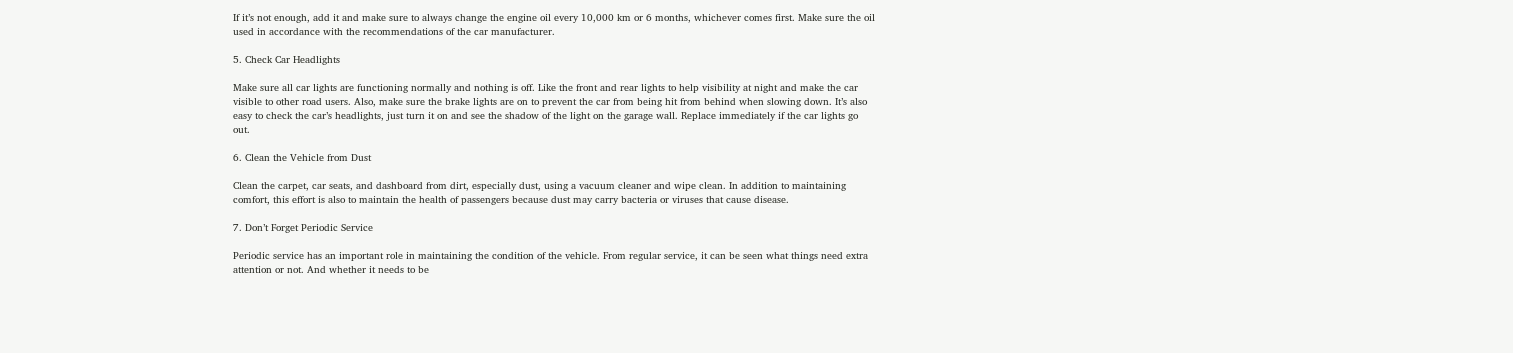If it’s not enough, add it and make sure to always change the engine oil every 10,000 km or 6 months, whichever comes first. Make sure the oil used in accordance with the recommendations of the car manufacturer.

5. Check Car Headlights

Make sure all car lights are functioning normally and nothing is off. Like the front and rear lights to help visibility at night and make the car visible to other road users. Also, make sure the brake lights are on to prevent the car from being hit from behind when slowing down. It’s also easy to check the car’s headlights, just turn it on and see the shadow of the light on the garage wall. Replace immediately if the car lights go out.

6. Clean the Vehicle from Dust

Clean the carpet, car seats, and dashboard from dirt, especially dust, using a vacuum cleaner and wipe clean. In addition to maintaining comfort, this effort is also to maintain the health of passengers because dust may carry bacteria or viruses that cause disease.

7. Don’t Forget Periodic Service

Periodic service has an important role in maintaining the condition of the vehicle. From regular service, it can be seen what things need extra attention or not. And whether it needs to be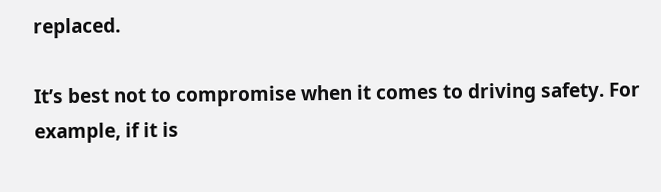replaced.

It’s best not to compromise when it comes to driving safety. For example, if it is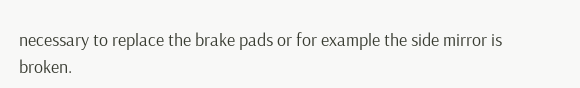necessary to replace the brake pads or for example the side mirror is broken.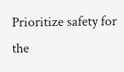Prioritize safety for the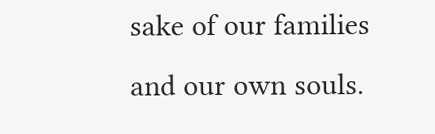sake of our families and our own souls.